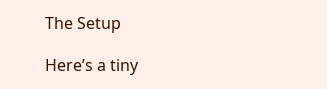The Setup

Here’s a tiny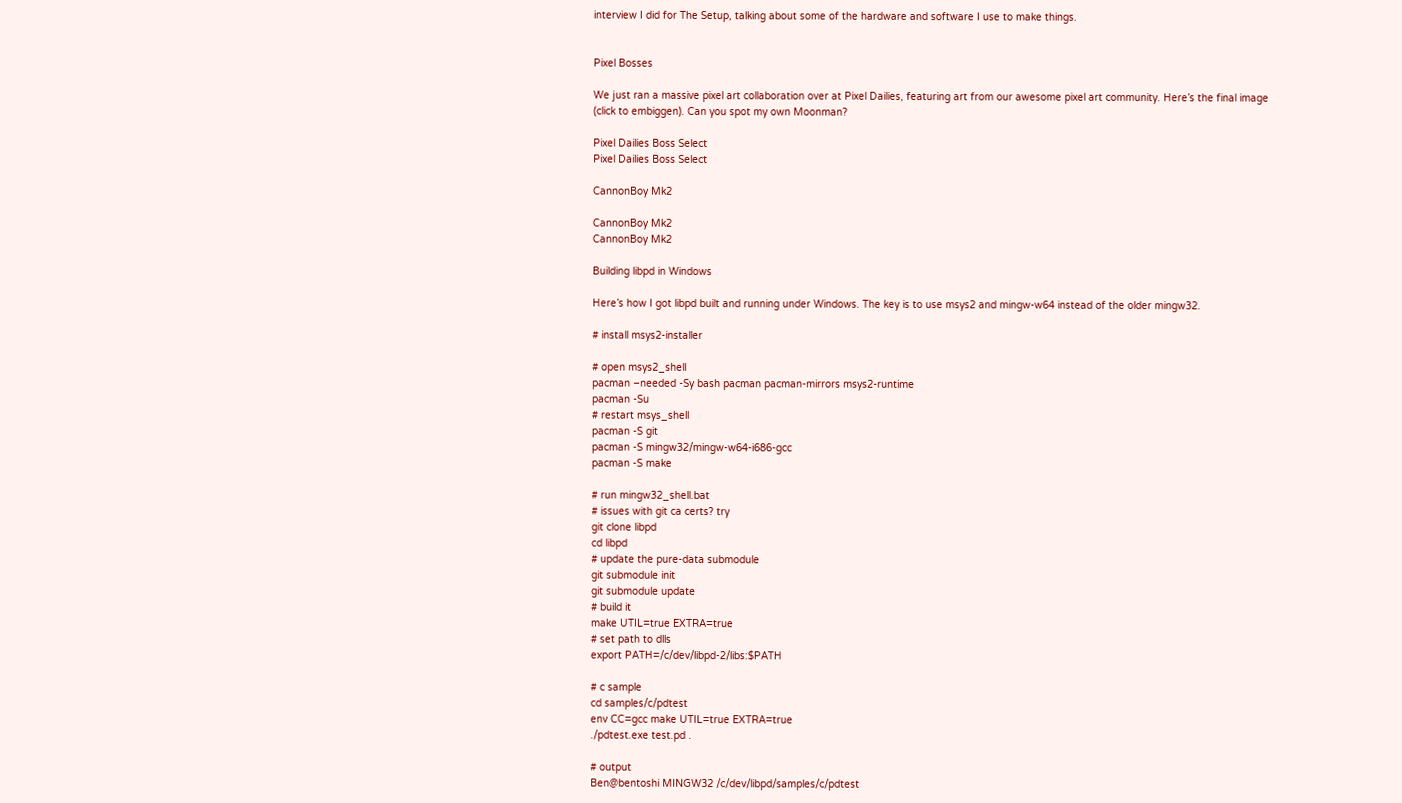interview I did for The Setup, talking about some of the hardware and software I use to make things.


Pixel Bosses

We just ran a massive pixel art collaboration over at Pixel Dailies, featuring art from our awesome pixel art community. Here’s the final image (click to embiggen). Can you spot my own Moonman?

Pixel Dailies Boss Select
Pixel Dailies Boss Select

CannonBoy Mk2

CannonBoy Mk2
CannonBoy Mk2

Building libpd in Windows

Here’s how I got libpd built and running under Windows. The key is to use msys2 and mingw-w64 instead of the older mingw32.

# install msys2-installer

# open msys2_shell
pacman –needed -Sy bash pacman pacman-mirrors msys2-runtime
pacman -Su
# restart msys_shell
pacman -S git
pacman -S mingw32/mingw-w64-i686-gcc
pacman -S make

# run mingw32_shell.bat
# issues with git ca certs? try
git clone libpd
cd libpd
# update the pure-data submodule
git submodule init
git submodule update
# build it
make UTIL=true EXTRA=true
# set path to dlls
export PATH=/c/dev/libpd-2/libs:$PATH

# c sample
cd samples/c/pdtest
env CC=gcc make UTIL=true EXTRA=true
./pdtest.exe test.pd .

# output
Ben@bentoshi MINGW32 /c/dev/libpd/samples/c/pdtest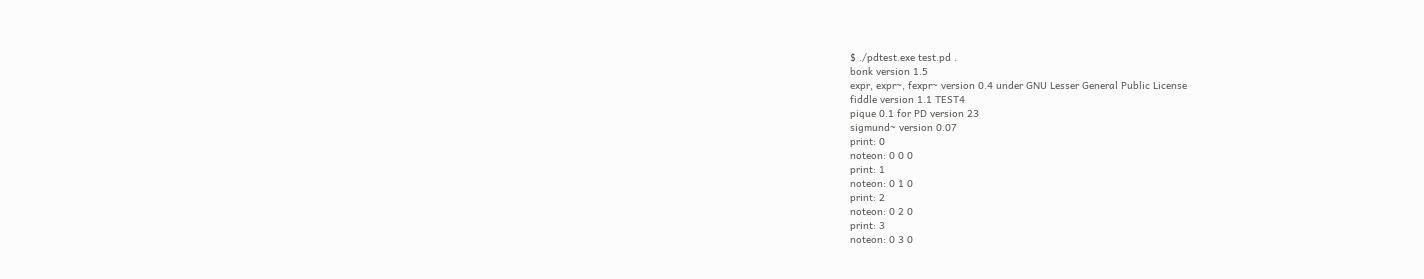$ ./pdtest.exe test.pd .
bonk version 1.5
expr, expr~, fexpr~ version 0.4 under GNU Lesser General Public License
fiddle version 1.1 TEST4
pique 0.1 for PD version 23
sigmund~ version 0.07
print: 0
noteon: 0 0 0
print: 1
noteon: 0 1 0
print: 2
noteon: 0 2 0
print: 3
noteon: 0 3 0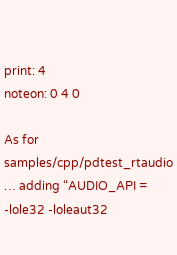print: 4
noteon: 0 4 0

As for samples/cpp/pdtest_rtaudio … adding “AUDIO_API = -lole32 -loleaut32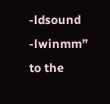-ldsound -lwinmm” to the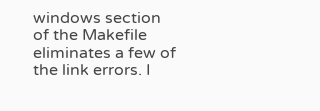windows section of the Makefile eliminates a few of the link errors. I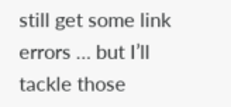still get some link errors … but I’ll tackle those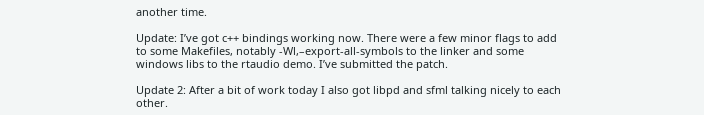another time.

Update: I’ve got c++ bindings working now. There were a few minor flags to add to some Makefiles, notably -Wl,–export-all-symbols to the linker and some windows libs to the rtaudio demo. I’ve submitted the patch.

Update 2: After a bit of work today I also got libpd and sfml talking nicely to each other.